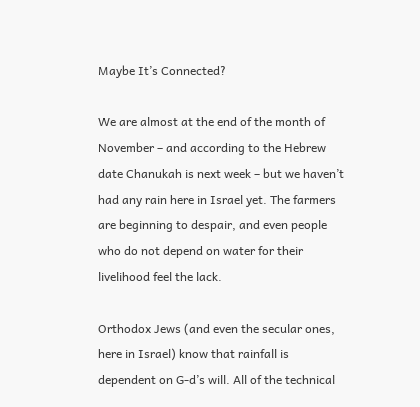Maybe It’s Connected?

We are almost at the end of the month of November – and according to the Hebrew date Chanukah is next week – but we haven’t had any rain here in Israel yet. The farmers are beginning to despair, and even people who do not depend on water for their livelihood feel the lack.

Orthodox Jews (and even the secular ones, here in Israel) know that rainfall is dependent on G-d’s will. All of the technical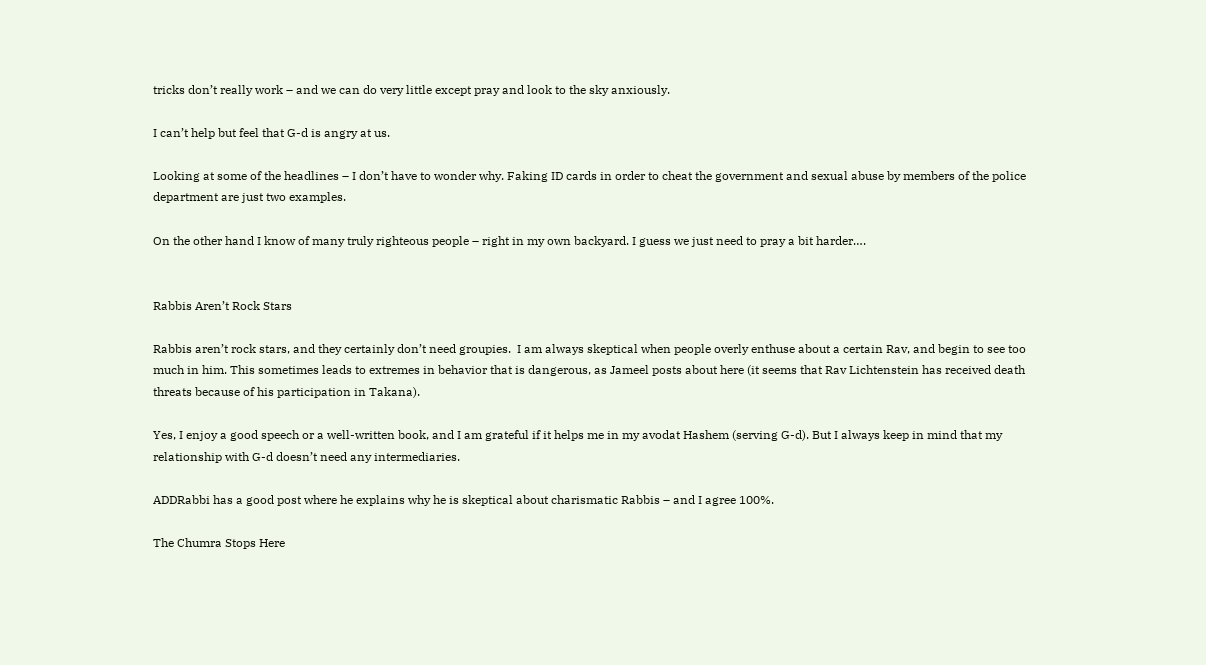tricks don’t really work – and we can do very little except pray and look to the sky anxiously.

I can’t help but feel that G-d is angry at us.

Looking at some of the headlines – I don’t have to wonder why. Faking ID cards in order to cheat the government and sexual abuse by members of the police department are just two examples.

On the other hand I know of many truly righteous people – right in my own backyard. I guess we just need to pray a bit harder….


Rabbis Aren’t Rock Stars

Rabbis aren’t rock stars, and they certainly don’t need groupies.  I am always skeptical when people overly enthuse about a certain Rav, and begin to see too much in him. This sometimes leads to extremes in behavior that is dangerous, as Jameel posts about here (it seems that Rav Lichtenstein has received death threats because of his participation in Takana).

Yes, I enjoy a good speech or a well-written book, and I am grateful if it helps me in my avodat Hashem (serving G-d). But I always keep in mind that my relationship with G-d doesn’t need any intermediaries.

ADDRabbi has a good post where he explains why he is skeptical about charismatic Rabbis – and I agree 100%.

The Chumra Stops Here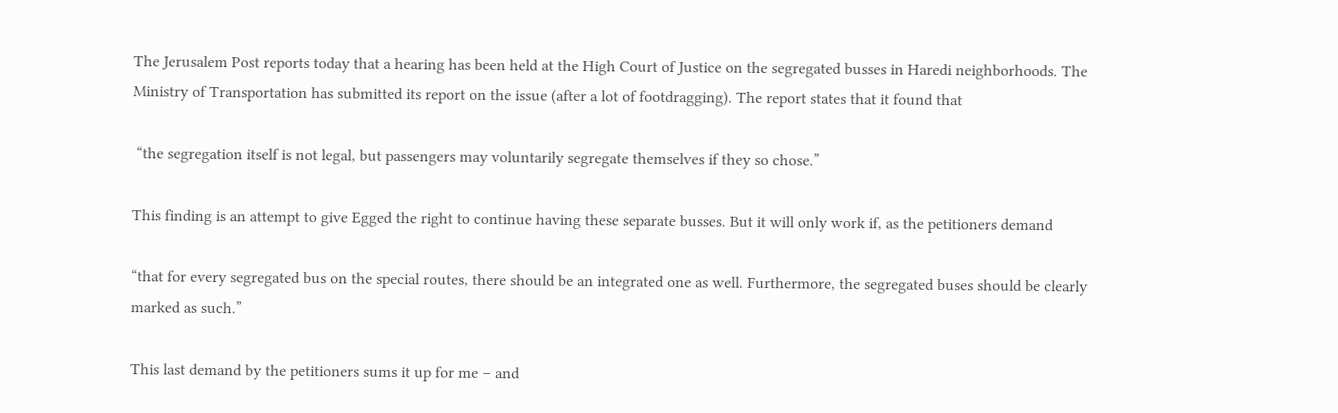The Jerusalem Post reports today that a hearing has been held at the High Court of Justice on the segregated busses in Haredi neighborhoods. The Ministry of Transportation has submitted its report on the issue (after a lot of footdragging). The report states that it found that

 “the segregation itself is not legal, but passengers may voluntarily segregate themselves if they so chose.”

This finding is an attempt to give Egged the right to continue having these separate busses. But it will only work if, as the petitioners demand

“that for every segregated bus on the special routes, there should be an integrated one as well. Furthermore, the segregated buses should be clearly marked as such.”

This last demand by the petitioners sums it up for me – and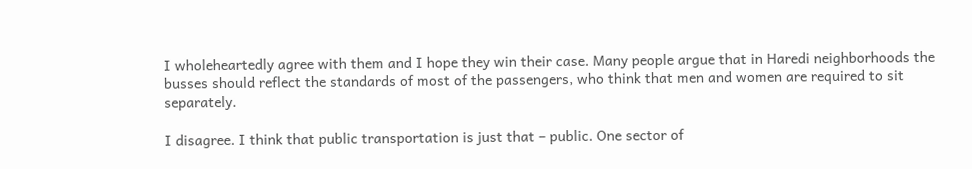I wholeheartedly agree with them and I hope they win their case. Many people argue that in Haredi neighborhoods the busses should reflect the standards of most of the passengers, who think that men and women are required to sit separately.

I disagree. I think that public transportation is just that – public. One sector of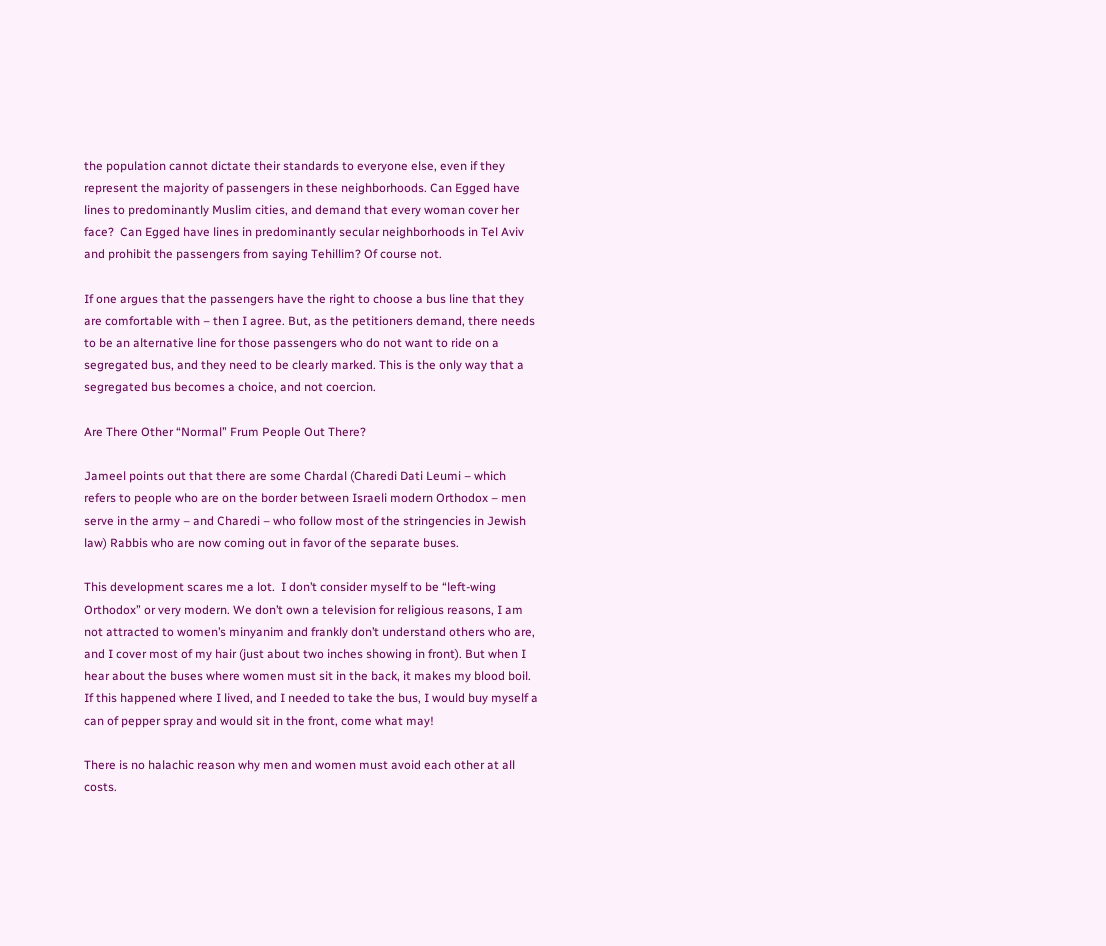the population cannot dictate their standards to everyone else, even if they represent the majority of passengers in these neighborhoods. Can Egged have lines to predominantly Muslim cities, and demand that every woman cover her face?  Can Egged have lines in predominantly secular neighborhoods in Tel Aviv and prohibit the passengers from saying Tehillim? Of course not.

If one argues that the passengers have the right to choose a bus line that they are comfortable with – then I agree. But, as the petitioners demand, there needs to be an alternative line for those passengers who do not want to ride on a segregated bus, and they need to be clearly marked. This is the only way that a segregated bus becomes a choice, and not coercion.

Are There Other “Normal” Frum People Out There?

Jameel points out that there are some Chardal (Charedi Dati Leumi – which refers to people who are on the border between Israeli modern Orthodox – men serve in the army – and Charedi – who follow most of the stringencies in Jewish law) Rabbis who are now coming out in favor of the separate buses.

This development scares me a lot.  I don’t consider myself to be “left-wing Orthodox” or very modern. We don’t own a television for religious reasons, I am not attracted to women’s minyanim and frankly don’t understand others who are, and I cover most of my hair (just about two inches showing in front). But when I hear about the buses where women must sit in the back, it makes my blood boil. If this happened where I lived, and I needed to take the bus, I would buy myself a can of pepper spray and would sit in the front, come what may!

There is no halachic reason why men and women must avoid each other at all costs.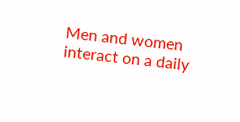Men and women interact on a daily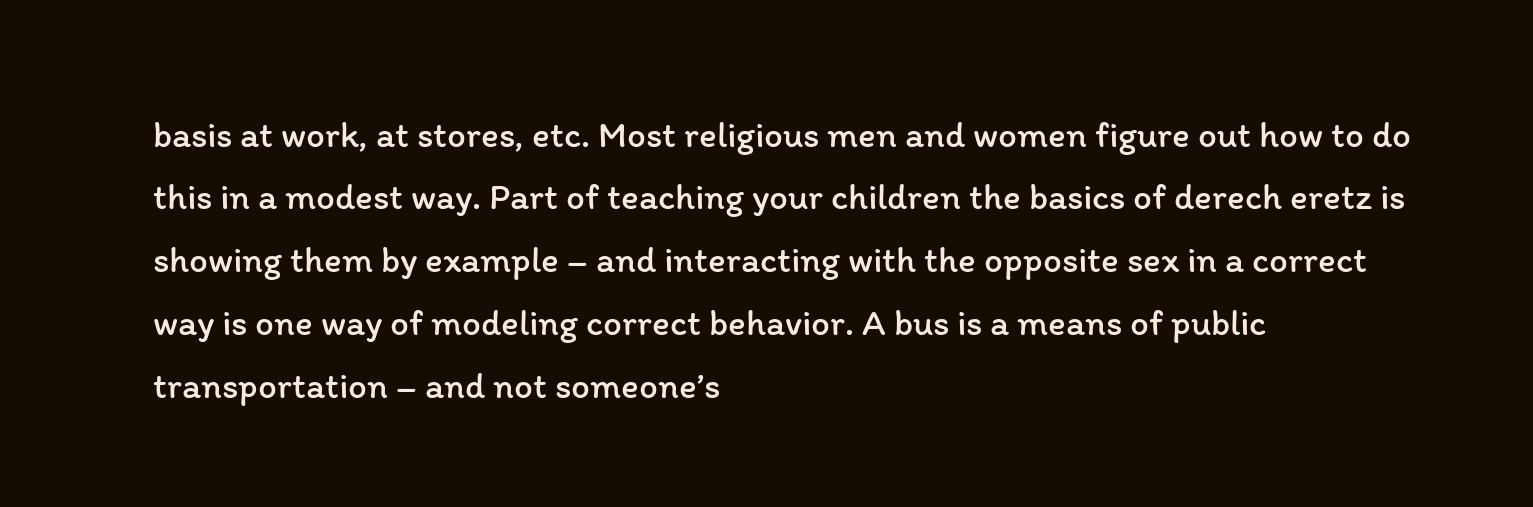basis at work, at stores, etc. Most religious men and women figure out how to do this in a modest way. Part of teaching your children the basics of derech eretz is showing them by example – and interacting with the opposite sex in a correct way is one way of modeling correct behavior. A bus is a means of public transportation – and not someone’s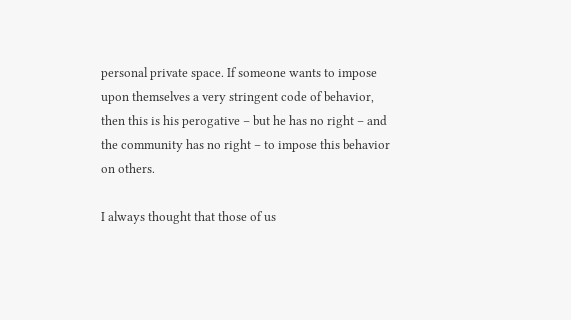personal private space. If someone wants to impose upon themselves a very stringent code of behavior, then this is his perogative – but he has no right – and the community has no right – to impose this behavior on others.

I always thought that those of us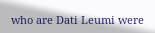who are Dati Leumi were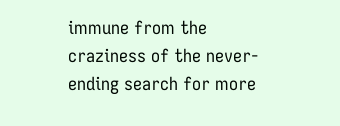immune from the craziness of the never-ending search for more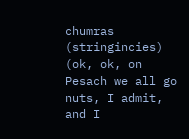chumras (stringincies) (ok, ok, on Pesach we all go nuts, I admit, and I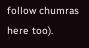follow chumras here too).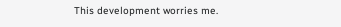This development worries me.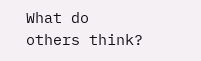What do others think?